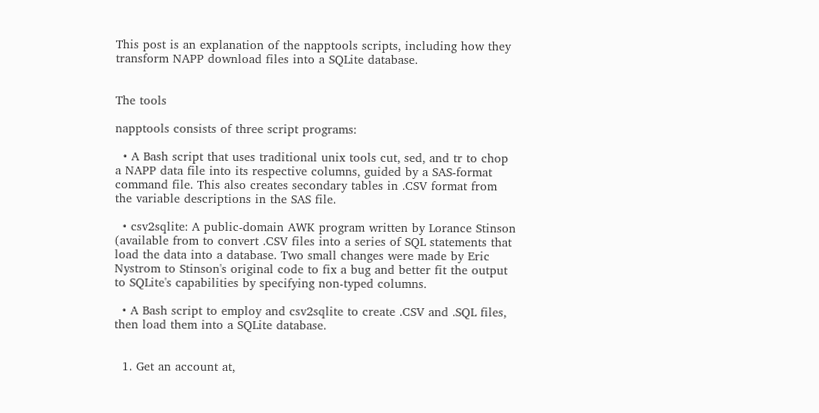This post is an explanation of the napptools scripts, including how they transform NAPP download files into a SQLite database.


The tools

napptools consists of three script programs:

  • A Bash script that uses traditional unix tools cut, sed, and tr to chop a NAPP data file into its respective columns, guided by a SAS-format command file. This also creates secondary tables in .CSV format from the variable descriptions in the SAS file.

  • csv2sqlite: A public-domain AWK program written by Lorance Stinson (available from to convert .CSV files into a series of SQL statements that load the data into a database. Two small changes were made by Eric Nystrom to Stinson's original code to fix a bug and better fit the output to SQLite's capabilities by specifying non-typed columns.

  • A Bash script to employ and csv2sqlite to create .CSV and .SQL files, then load them into a SQLite database.


  1. Get an account at,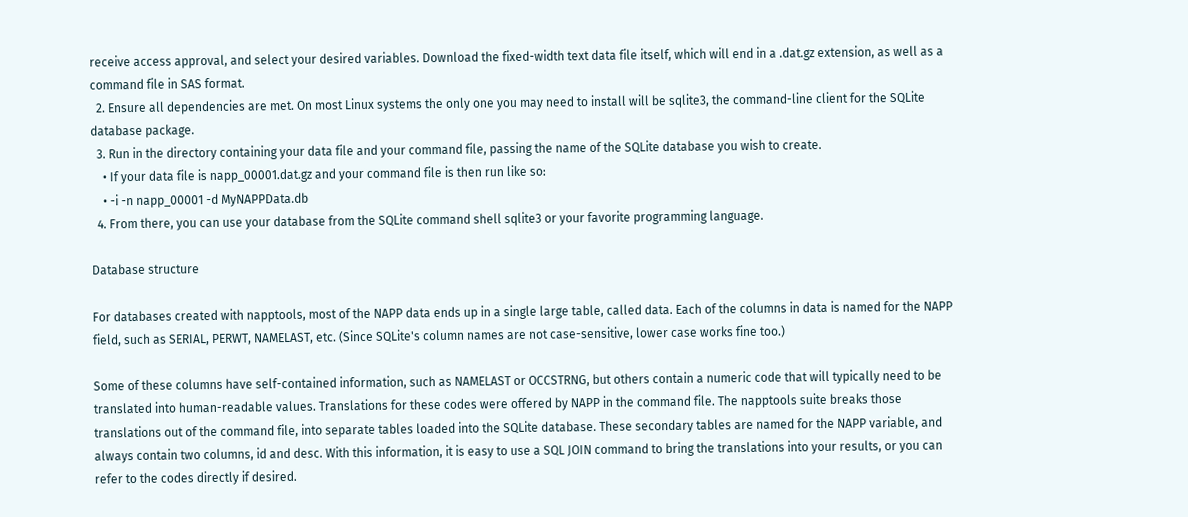receive access approval, and select your desired variables. Download the fixed-width text data file itself, which will end in a .dat.gz extension, as well as a command file in SAS format.
  2. Ensure all dependencies are met. On most Linux systems the only one you may need to install will be sqlite3, the command-line client for the SQLite database package.
  3. Run in the directory containing your data file and your command file, passing the name of the SQLite database you wish to create.
    • If your data file is napp_00001.dat.gz and your command file is then run like so:
    • -i -n napp_00001 -d MyNAPPData.db
  4. From there, you can use your database from the SQLite command shell sqlite3 or your favorite programming language.

Database structure

For databases created with napptools, most of the NAPP data ends up in a single large table, called data. Each of the columns in data is named for the NAPP field, such as SERIAL, PERWT, NAMELAST, etc. (Since SQLite's column names are not case-sensitive, lower case works fine too.)

Some of these columns have self-contained information, such as NAMELAST or OCCSTRNG, but others contain a numeric code that will typically need to be translated into human-readable values. Translations for these codes were offered by NAPP in the command file. The napptools suite breaks those translations out of the command file, into separate tables loaded into the SQLite database. These secondary tables are named for the NAPP variable, and always contain two columns, id and desc. With this information, it is easy to use a SQL JOIN command to bring the translations into your results, or you can refer to the codes directly if desired.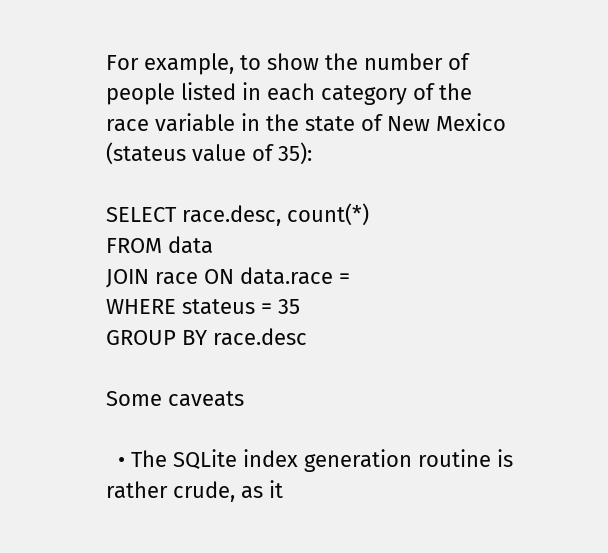For example, to show the number of people listed in each category of the race variable in the state of New Mexico (stateus value of 35):

SELECT race.desc, count(*)
FROM data
JOIN race ON data.race =
WHERE stateus = 35
GROUP BY race.desc

Some caveats

  • The SQLite index generation routine is rather crude, as it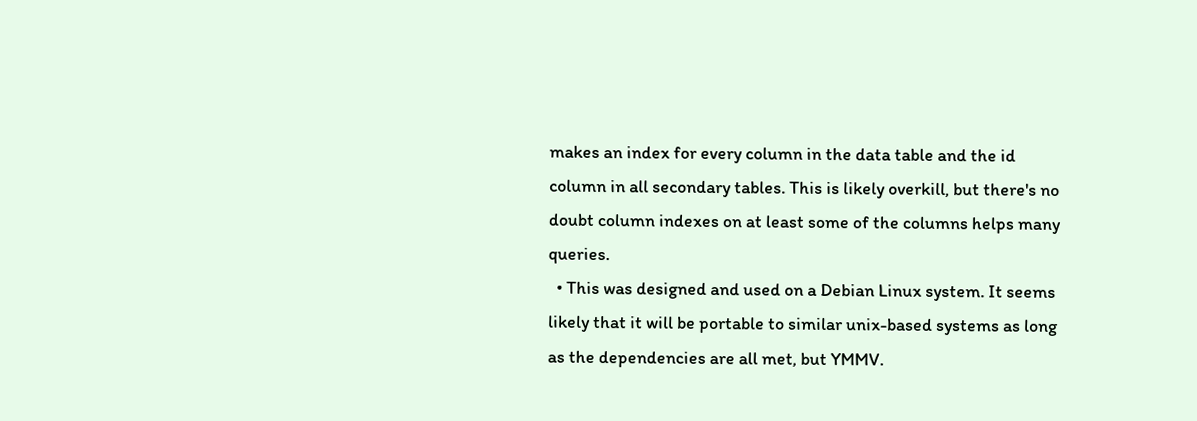makes an index for every column in the data table and the id column in all secondary tables. This is likely overkill, but there's no doubt column indexes on at least some of the columns helps many queries.
  • This was designed and used on a Debian Linux system. It seems likely that it will be portable to similar unix-based systems as long as the dependencies are all met, but YMMV.